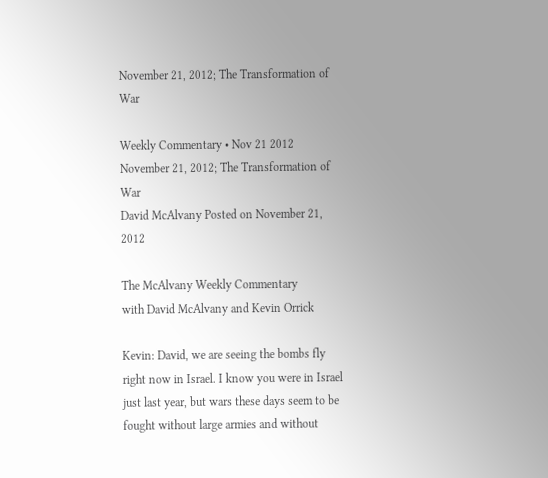November 21, 2012; The Transformation of War

Weekly Commentary • Nov 21 2012
November 21, 2012; The Transformation of War
David McAlvany Posted on November 21, 2012

The McAlvany Weekly Commentary
with David McAlvany and Kevin Orrick

Kevin: David, we are seeing the bombs fly right now in Israel. I know you were in Israel just last year, but wars these days seem to be fought without large armies and without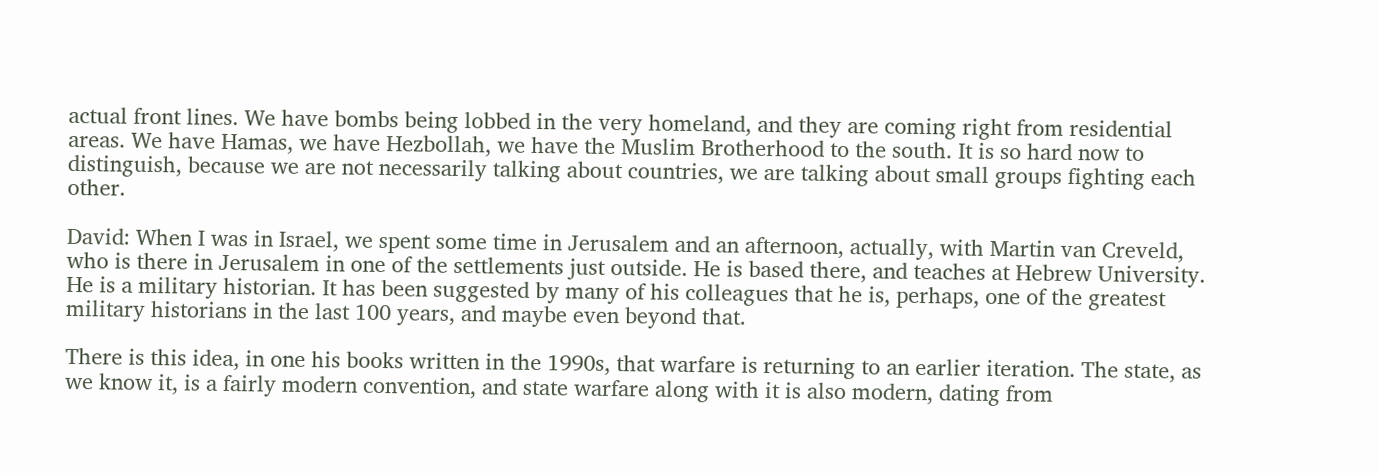actual front lines. We have bombs being lobbed in the very homeland, and they are coming right from residential areas. We have Hamas, we have Hezbollah, we have the Muslim Brotherhood to the south. It is so hard now to distinguish, because we are not necessarily talking about countries, we are talking about small groups fighting each other.

David: When I was in Israel, we spent some time in Jerusalem and an afternoon, actually, with Martin van Creveld, who is there in Jerusalem in one of the settlements just outside. He is based there, and teaches at Hebrew University. He is a military historian. It has been suggested by many of his colleagues that he is, perhaps, one of the greatest military historians in the last 100 years, and maybe even beyond that.

There is this idea, in one his books written in the 1990s, that warfare is returning to an earlier iteration. The state, as we know it, is a fairly modern convention, and state warfare along with it is also modern, dating from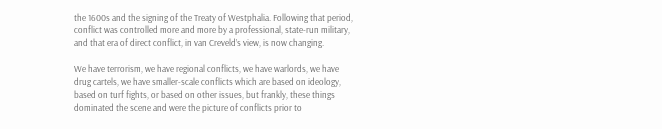the 1600s and the signing of the Treaty of Westphalia. Following that period, conflict was controlled more and more by a professional, state-run military, and that era of direct conflict, in van Creveld’s view, is now changing.

We have terrorism, we have regional conflicts, we have warlords, we have drug cartels, we have smaller-scale conflicts which are based on ideology, based on turf fights, or based on other issues, but frankly, these things dominated the scene and were the picture of conflicts prior to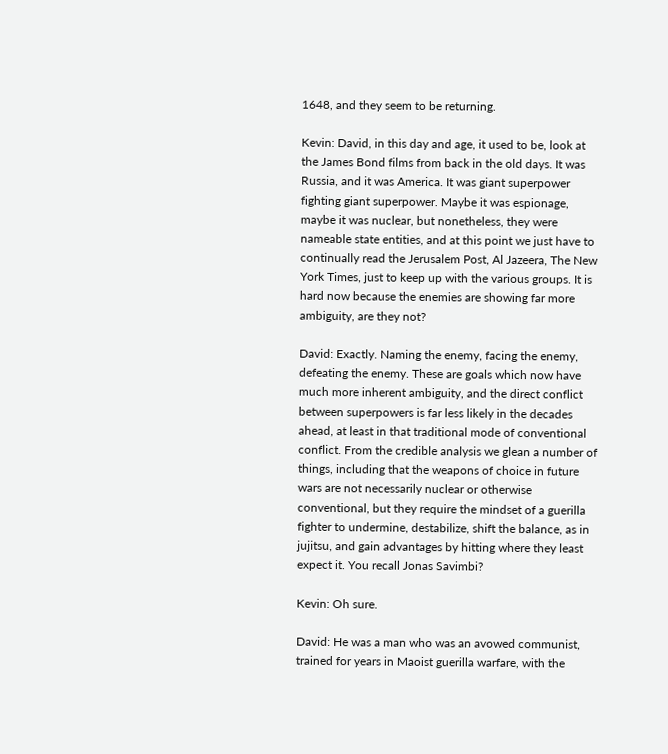1648, and they seem to be returning.

Kevin: David, in this day and age, it used to be, look at the James Bond films from back in the old days. It was Russia, and it was America. It was giant superpower fighting giant superpower. Maybe it was espionage, maybe it was nuclear, but nonetheless, they were nameable state entities, and at this point we just have to continually read the Jerusalem Post, Al Jazeera, The New York Times, just to keep up with the various groups. It is hard now because the enemies are showing far more ambiguity, are they not?

David: Exactly. Naming the enemy, facing the enemy, defeating the enemy. These are goals which now have much more inherent ambiguity, and the direct conflict between superpowers is far less likely in the decades ahead, at least in that traditional mode of conventional conflict. From the credible analysis we glean a number of things, including that the weapons of choice in future wars are not necessarily nuclear or otherwise conventional, but they require the mindset of a guerilla fighter to undermine, destabilize, shift the balance, as in jujitsu, and gain advantages by hitting where they least expect it. You recall Jonas Savimbi?

Kevin: Oh sure.

David: He was a man who was an avowed communist, trained for years in Maoist guerilla warfare, with the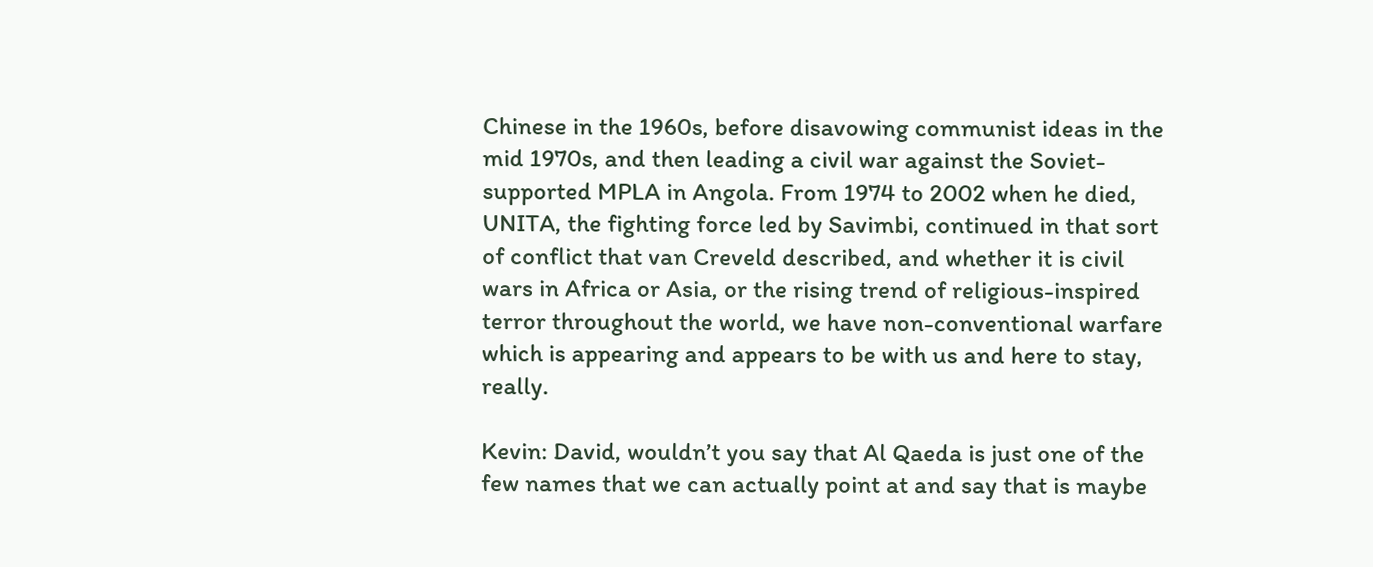Chinese in the 1960s, before disavowing communist ideas in the mid 1970s, and then leading a civil war against the Soviet-supported MPLA in Angola. From 1974 to 2002 when he died, UNITA, the fighting force led by Savimbi, continued in that sort of conflict that van Creveld described, and whether it is civil wars in Africa or Asia, or the rising trend of religious-inspired terror throughout the world, we have non-conventional warfare which is appearing and appears to be with us and here to stay, really.

Kevin: David, wouldn’t you say that Al Qaeda is just one of the few names that we can actually point at and say that is maybe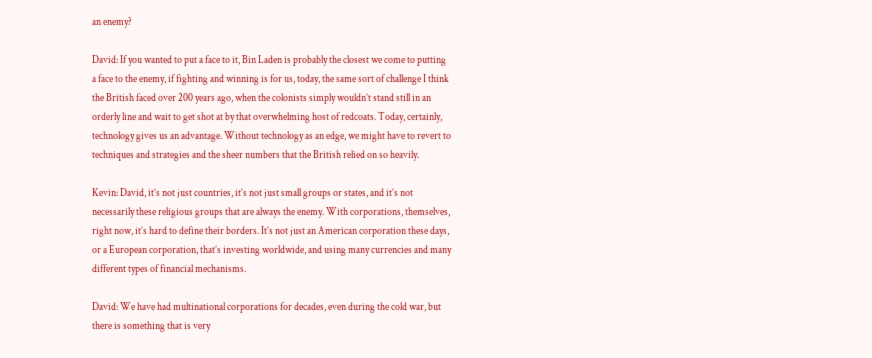an enemy?

David: If you wanted to put a face to it, Bin Laden is probably the closest we come to putting a face to the enemy, if fighting and winning is for us, today, the same sort of challenge I think the British faced over 200 years ago, when the colonists simply wouldn’t stand still in an orderly line and wait to get shot at by that overwhelming host of redcoats. Today, certainly, technology gives us an advantage. Without technology as an edge, we might have to revert to techniques and strategies and the sheer numbers that the British relied on so heavily.

Kevin: David, it’s not just countries, it’s not just small groups or states, and it’s not necessarily these religious groups that are always the enemy. With corporations, themselves, right now, it’s hard to define their borders. It’s not just an American corporation these days, or a European corporation, that’s investing worldwide, and using many currencies and many different types of financial mechanisms.

David: We have had multinational corporations for decades, even during the cold war, but there is something that is very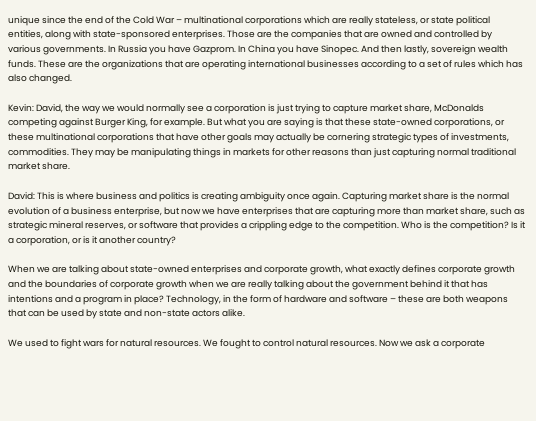unique since the end of the Cold War – multinational corporations which are really stateless, or state political entities, along with state-sponsored enterprises. Those are the companies that are owned and controlled by various governments. In Russia you have Gazprom. In China you have Sinopec. And then lastly, sovereign wealth funds. These are the organizations that are operating international businesses according to a set of rules which has also changed.

Kevin: David, the way we would normally see a corporation is just trying to capture market share, McDonalds competing against Burger King, for example. But what you are saying is that these state-owned corporations, or these multinational corporations that have other goals may actually be cornering strategic types of investments, commodities. They may be manipulating things in markets for other reasons than just capturing normal traditional market share.

David: This is where business and politics is creating ambiguity once again. Capturing market share is the normal evolution of a business enterprise, but now we have enterprises that are capturing more than market share, such as strategic mineral reserves, or software that provides a crippling edge to the competition. Who is the competition? Is it a corporation, or is it another country?

When we are talking about state-owned enterprises and corporate growth, what exactly defines corporate growth and the boundaries of corporate growth when we are really talking about the government behind it that has intentions and a program in place? Technology, in the form of hardware and software – these are both weapons that can be used by state and non-state actors alike.

We used to fight wars for natural resources. We fought to control natural resources. Now we ask a corporate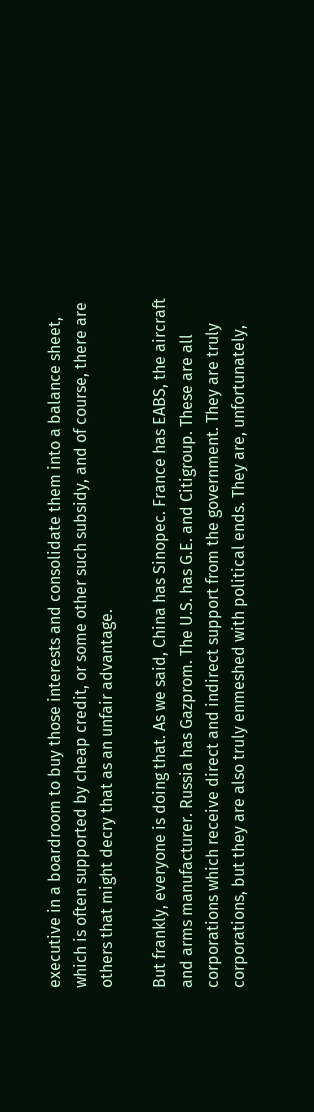executive in a boardroom to buy those interests and consolidate them into a balance sheet, which is often supported by cheap credit, or some other such subsidy, and of course, there are others that might decry that as an unfair advantage.

But frankly, everyone is doing that. As we said, China has Sinopec. France has EABS, the aircraft and arms manufacturer. Russia has Gazprom. The U.S. has G.E. and Citigroup. These are all corporations which receive direct and indirect support from the government. They are truly corporations, but they are also truly enmeshed with political ends. They are, unfortunately,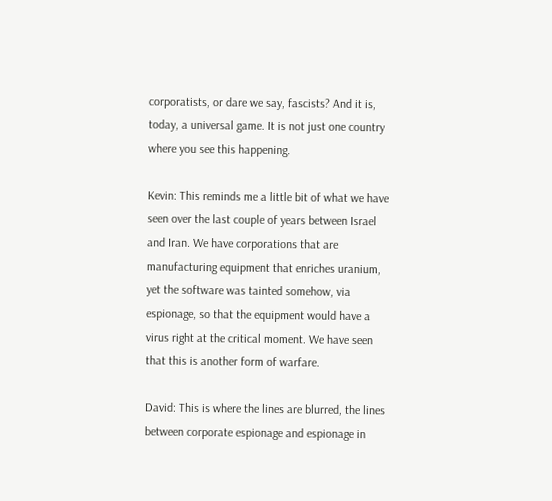corporatists, or dare we say, fascists? And it is, today, a universal game. It is not just one country where you see this happening.

Kevin: This reminds me a little bit of what we have seen over the last couple of years between Israel and Iran. We have corporations that are manufacturing equipment that enriches uranium, yet the software was tainted somehow, via espionage, so that the equipment would have a virus right at the critical moment. We have seen that this is another form of warfare.

David: This is where the lines are blurred, the lines between corporate espionage and espionage in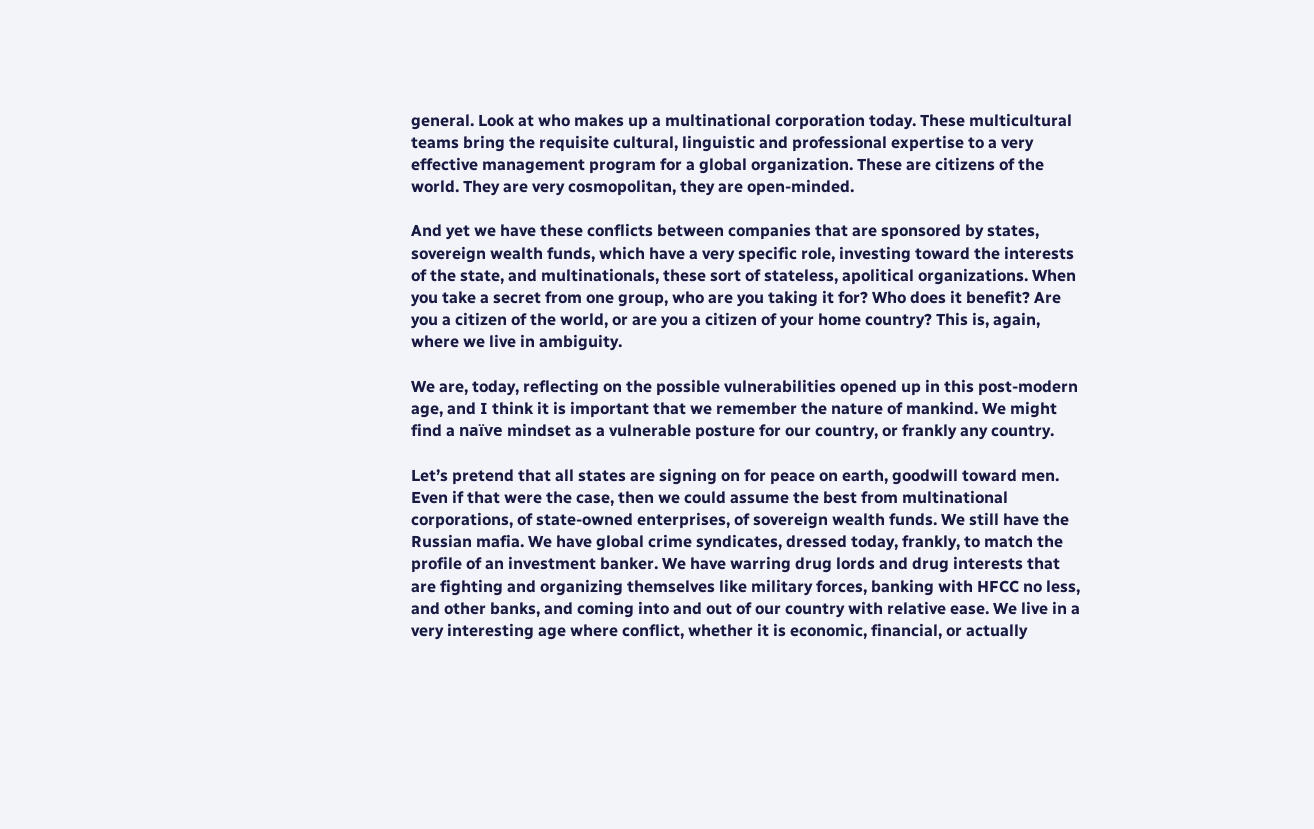general. Look at who makes up a multinational corporation today. These multicultural teams bring the requisite cultural, linguistic and professional expertise to a very effective management program for a global organization. These are citizens of the world. They are very cosmopolitan, they are open-minded.

And yet we have these conflicts between companies that are sponsored by states, sovereign wealth funds, which have a very specific role, investing toward the interests of the state, and multinationals, these sort of stateless, apolitical organizations. When you take a secret from one group, who are you taking it for? Who does it benefit? Are you a citizen of the world, or are you a citizen of your home country? This is, again, where we live in ambiguity.

We are, today, reflecting on the possible vulnerabilities opened up in this post-modern age, and I think it is important that we remember the nature of mankind. We might find a naïve mindset as a vulnerable posture for our country, or frankly any country.

Let’s pretend that all states are signing on for peace on earth, goodwill toward men. Even if that were the case, then we could assume the best from multinational corporations, of state-owned enterprises, of sovereign wealth funds. We still have the Russian mafia. We have global crime syndicates, dressed today, frankly, to match the profile of an investment banker. We have warring drug lords and drug interests that are fighting and organizing themselves like military forces, banking with HFCC no less, and other banks, and coming into and out of our country with relative ease. We live in a very interesting age where conflict, whether it is economic, financial, or actually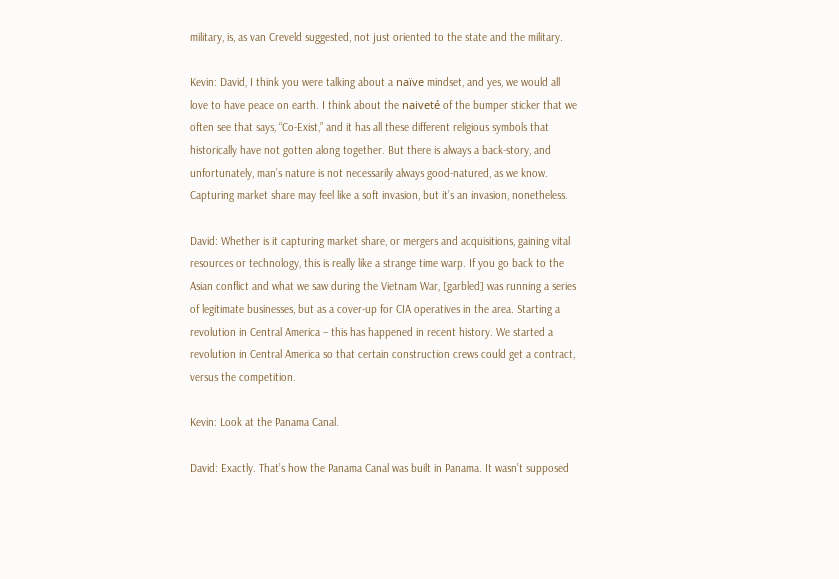military, is, as van Creveld suggested, not just oriented to the state and the military.

Kevin: David, I think you were talking about a naïve mindset, and yes, we would all love to have peace on earth. I think about the naiveté of the bumper sticker that we often see that says, “Co-Exist,” and it has all these different religious symbols that historically have not gotten along together. But there is always a back-story, and unfortunately, man’s nature is not necessarily always good-natured, as we know. Capturing market share may feel like a soft invasion, but it’s an invasion, nonetheless.

David: Whether is it capturing market share, or mergers and acquisitions, gaining vital resources or technology, this is really like a strange time warp. If you go back to the Asian conflict and what we saw during the Vietnam War, [garbled] was running a series of legitimate businesses, but as a cover-up for CIA operatives in the area. Starting a revolution in Central America – this has happened in recent history. We started a revolution in Central America so that certain construction crews could get a contract, versus the competition.

Kevin: Look at the Panama Canal.

David: Exactly. That’s how the Panama Canal was built in Panama. It wasn’t supposed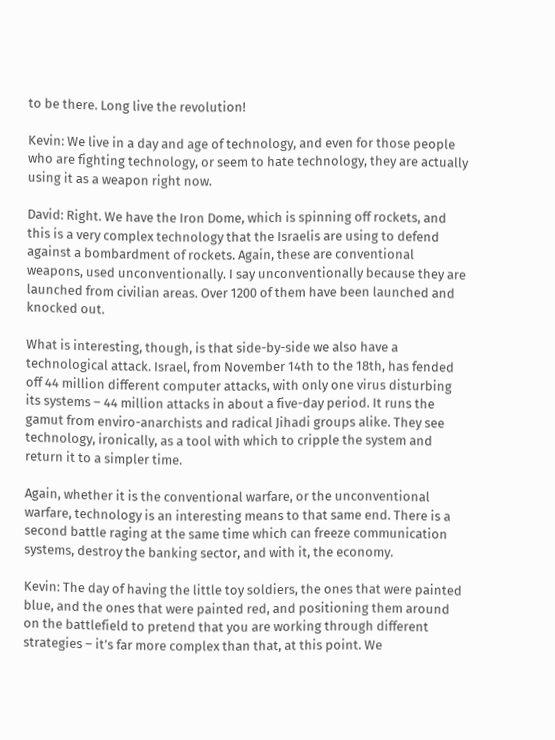to be there. Long live the revolution!

Kevin: We live in a day and age of technology, and even for those people who are fighting technology, or seem to hate technology, they are actually using it as a weapon right now.

David: Right. We have the Iron Dome, which is spinning off rockets, and this is a very complex technology that the Israelis are using to defend against a bombardment of rockets. Again, these are conventional weapons, used unconventionally. I say unconventionally because they are launched from civilian areas. Over 1200 of them have been launched and knocked out.

What is interesting, though, is that side-by-side we also have a technological attack. Israel, from November 14th to the 18th, has fended off 44 million different computer attacks, with only one virus disturbing its systems – 44 million attacks in about a five-day period. It runs the gamut from enviro-anarchists and radical Jihadi groups alike. They see technology, ironically, as a tool with which to cripple the system and return it to a simpler time.

Again, whether it is the conventional warfare, or the unconventional warfare, technology is an interesting means to that same end. There is a second battle raging at the same time which can freeze communication systems, destroy the banking sector, and with it, the economy.

Kevin: The day of having the little toy soldiers, the ones that were painted blue, and the ones that were painted red, and positioning them around on the battlefield to pretend that you are working through different strategies – it’s far more complex than that, at this point. We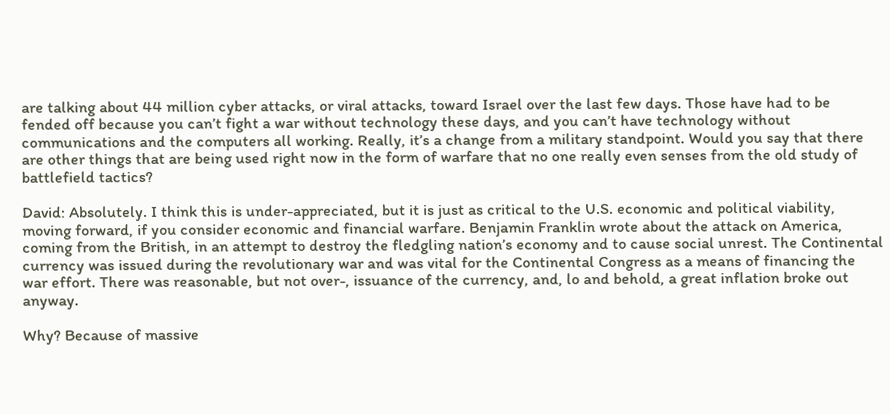are talking about 44 million cyber attacks, or viral attacks, toward Israel over the last few days. Those have had to be fended off because you can’t fight a war without technology these days, and you can’t have technology without communications and the computers all working. Really, it’s a change from a military standpoint. Would you say that there are other things that are being used right now in the form of warfare that no one really even senses from the old study of battlefield tactics?

David: Absolutely. I think this is under-appreciated, but it is just as critical to the U.S. economic and political viability, moving forward, if you consider economic and financial warfare. Benjamin Franklin wrote about the attack on America, coming from the British, in an attempt to destroy the fledgling nation’s economy and to cause social unrest. The Continental currency was issued during the revolutionary war and was vital for the Continental Congress as a means of financing the war effort. There was reasonable, but not over-, issuance of the currency, and, lo and behold, a great inflation broke out anyway.

Why? Because of massive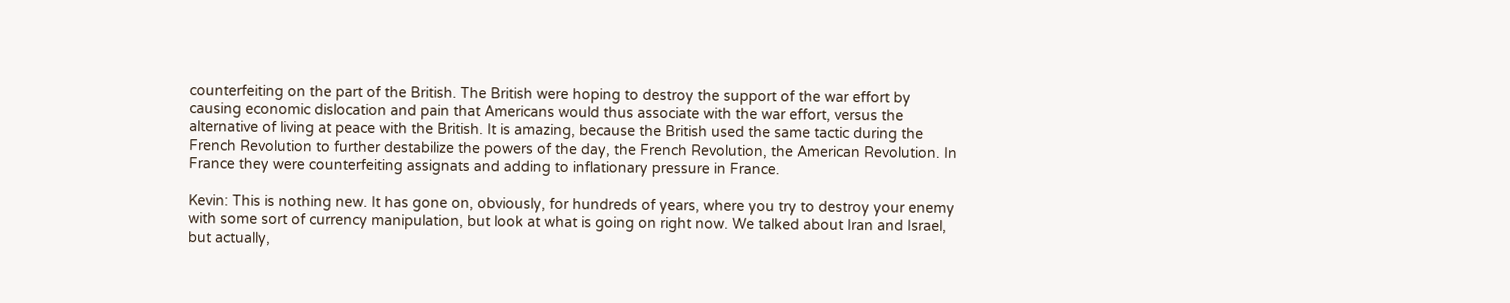counterfeiting on the part of the British. The British were hoping to destroy the support of the war effort by causing economic dislocation and pain that Americans would thus associate with the war effort, versus the alternative of living at peace with the British. It is amazing, because the British used the same tactic during the French Revolution to further destabilize the powers of the day, the French Revolution, the American Revolution. In France they were counterfeiting assignats and adding to inflationary pressure in France.

Kevin: This is nothing new. It has gone on, obviously, for hundreds of years, where you try to destroy your enemy with some sort of currency manipulation, but look at what is going on right now. We talked about Iran and Israel, but actually,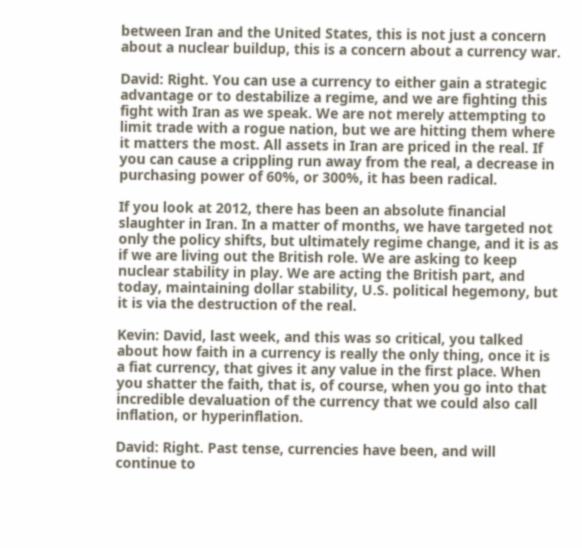between Iran and the United States, this is not just a concern about a nuclear buildup, this is a concern about a currency war.

David: Right. You can use a currency to either gain a strategic advantage or to destabilize a regime, and we are fighting this fight with Iran as we speak. We are not merely attempting to limit trade with a rogue nation, but we are hitting them where it matters the most. All assets in Iran are priced in the real. If you can cause a crippling run away from the real, a decrease in purchasing power of 60%, or 300%, it has been radical.

If you look at 2012, there has been an absolute financial slaughter in Iran. In a matter of months, we have targeted not only the policy shifts, but ultimately regime change, and it is as if we are living out the British role. We are asking to keep nuclear stability in play. We are acting the British part, and today, maintaining dollar stability, U.S. political hegemony, but it is via the destruction of the real.

Kevin: David, last week, and this was so critical, you talked about how faith in a currency is really the only thing, once it is a fiat currency, that gives it any value in the first place. When you shatter the faith, that is, of course, when you go into that incredible devaluation of the currency that we could also call inflation, or hyperinflation.

David: Right. Past tense, currencies have been, and will continue to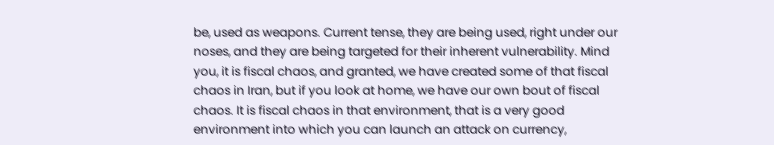be, used as weapons. Current tense, they are being used, right under our noses, and they are being targeted for their inherent vulnerability. Mind you, it is fiscal chaos, and granted, we have created some of that fiscal chaos in Iran, but if you look at home, we have our own bout of fiscal chaos. It is fiscal chaos in that environment, that is a very good environment into which you can launch an attack on currency,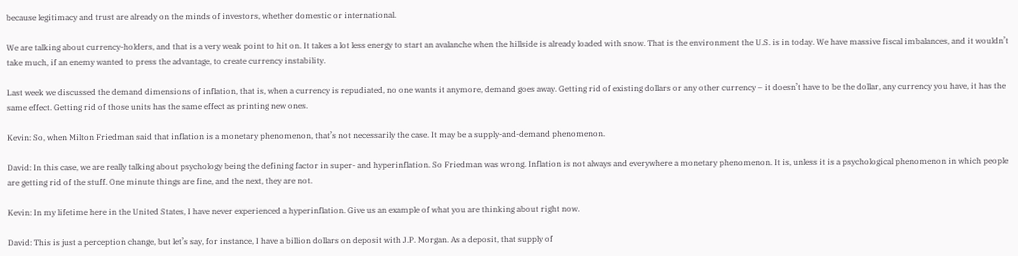because legitimacy and trust are already on the minds of investors, whether domestic or international.

We are talking about currency-holders, and that is a very weak point to hit on. It takes a lot less energy to start an avalanche when the hillside is already loaded with snow. That is the environment the U.S. is in today. We have massive fiscal imbalances, and it wouldn’t take much, if an enemy wanted to press the advantage, to create currency instability.

Last week we discussed the demand dimensions of inflation, that is, when a currency is repudiated, no one wants it anymore, demand goes away. Getting rid of existing dollars or any other currency – it doesn’t have to be the dollar, any currency you have, it has the same effect. Getting rid of those units has the same effect as printing new ones.

Kevin: So, when Milton Friedman said that inflation is a monetary phenomenon, that’s not necessarily the case. It may be a supply-and-demand phenomenon.

David: In this case, we are really talking about psychology being the defining factor in super- and hyperinflation. So Friedman was wrong. Inflation is not always and everywhere a monetary phenomenon. It is, unless it is a psychological phenomenon in which people are getting rid of the stuff. One minute things are fine, and the next, they are not.

Kevin: In my lifetime here in the United States, I have never experienced a hyperinflation. Give us an example of what you are thinking about right now.

David: This is just a perception change, but let’s say, for instance, I have a billion dollars on deposit with J.P. Morgan. As a deposit, that supply of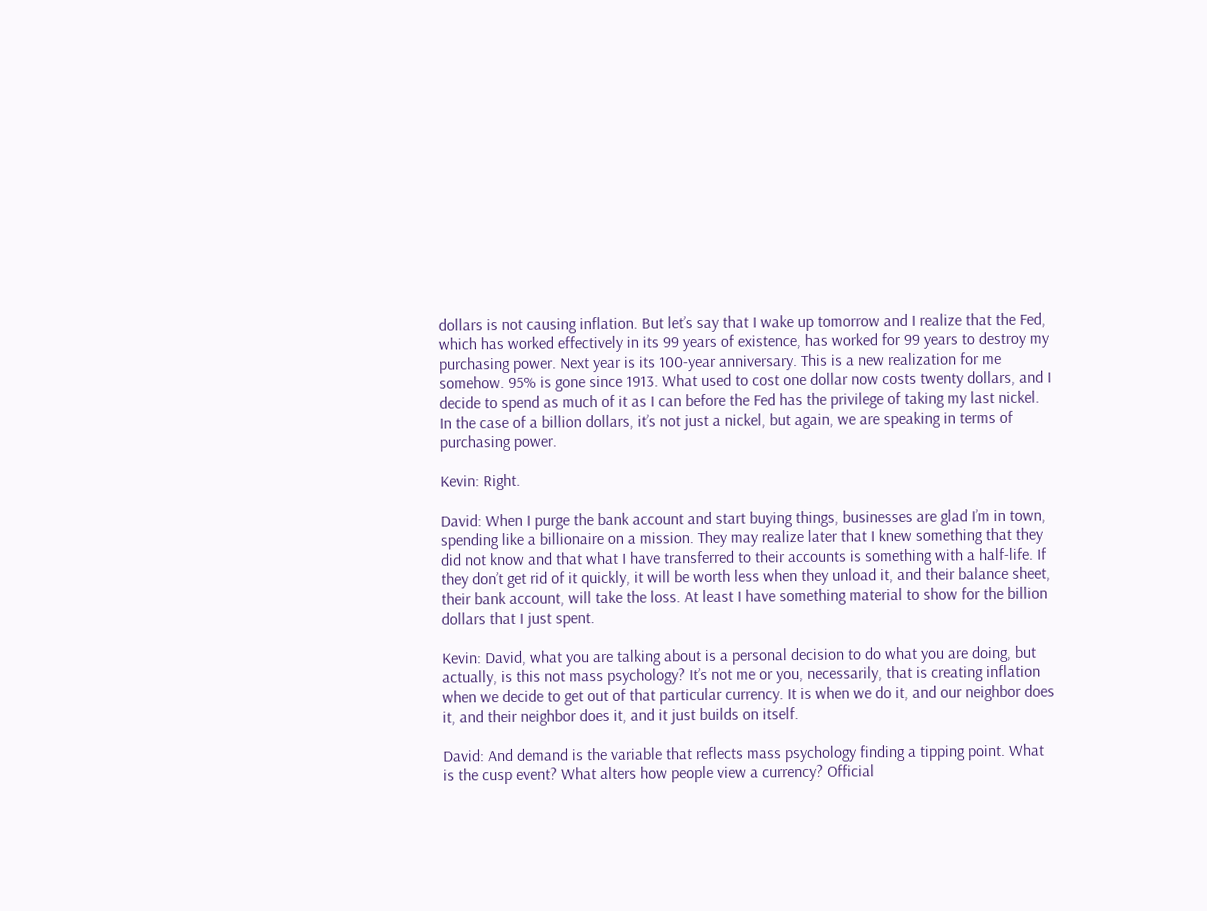dollars is not causing inflation. But let’s say that I wake up tomorrow and I realize that the Fed, which has worked effectively in its 99 years of existence, has worked for 99 years to destroy my purchasing power. Next year is its 100-year anniversary. This is a new realization for me somehow. 95% is gone since 1913. What used to cost one dollar now costs twenty dollars, and I decide to spend as much of it as I can before the Fed has the privilege of taking my last nickel. In the case of a billion dollars, it’s not just a nickel, but again, we are speaking in terms of purchasing power.

Kevin: Right.

David: When I purge the bank account and start buying things, businesses are glad I’m in town, spending like a billionaire on a mission. They may realize later that I knew something that they did not know and that what I have transferred to their accounts is something with a half-life. If they don’t get rid of it quickly, it will be worth less when they unload it, and their balance sheet, their bank account, will take the loss. At least I have something material to show for the billion dollars that I just spent.

Kevin: David, what you are talking about is a personal decision to do what you are doing, but actually, is this not mass psychology? It’s not me or you, necessarily, that is creating inflation when we decide to get out of that particular currency. It is when we do it, and our neighbor does it, and their neighbor does it, and it just builds on itself.

David: And demand is the variable that reflects mass psychology finding a tipping point. What is the cusp event? What alters how people view a currency? Official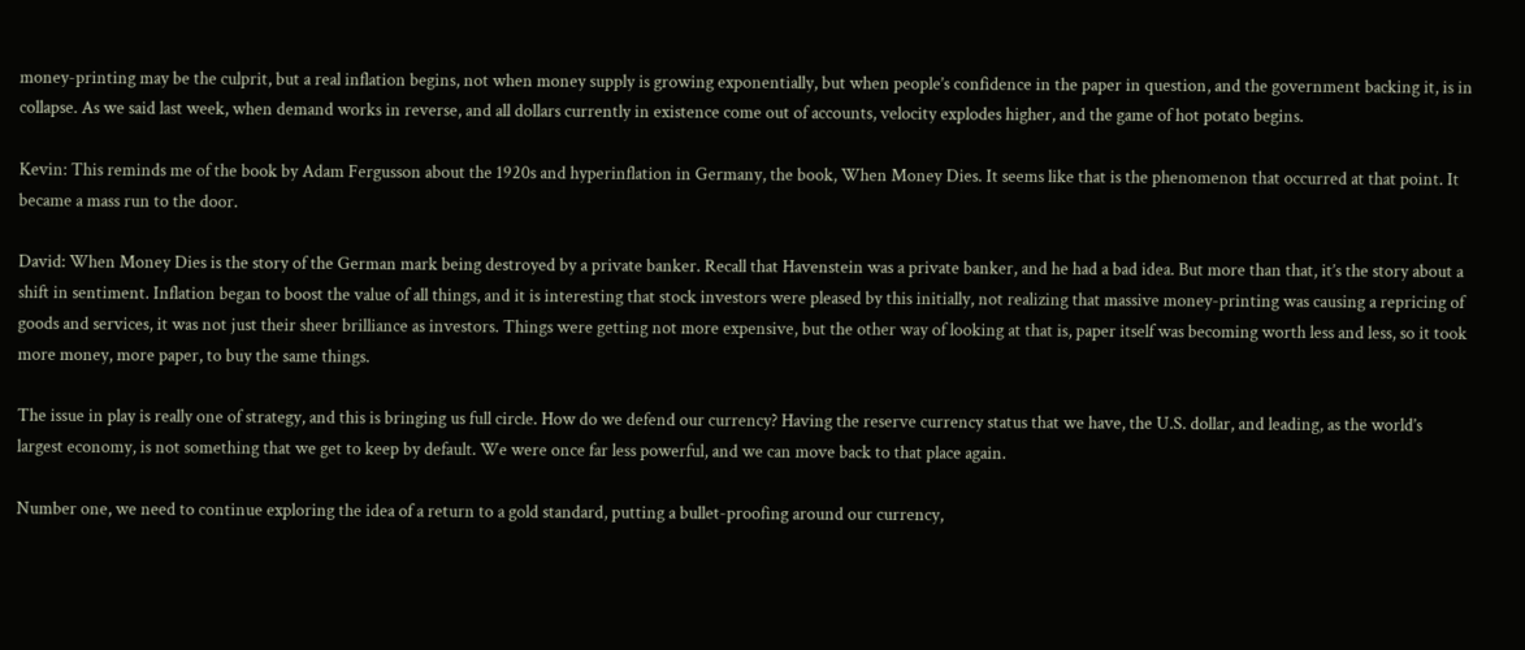money-printing may be the culprit, but a real inflation begins, not when money supply is growing exponentially, but when people’s confidence in the paper in question, and the government backing it, is in collapse. As we said last week, when demand works in reverse, and all dollars currently in existence come out of accounts, velocity explodes higher, and the game of hot potato begins.

Kevin: This reminds me of the book by Adam Fergusson about the 1920s and hyperinflation in Germany, the book, When Money Dies. It seems like that is the phenomenon that occurred at that point. It became a mass run to the door.

David: When Money Dies is the story of the German mark being destroyed by a private banker. Recall that Havenstein was a private banker, and he had a bad idea. But more than that, it’s the story about a shift in sentiment. Inflation began to boost the value of all things, and it is interesting that stock investors were pleased by this initially, not realizing that massive money-printing was causing a repricing of goods and services, it was not just their sheer brilliance as investors. Things were getting not more expensive, but the other way of looking at that is, paper itself was becoming worth less and less, so it took more money, more paper, to buy the same things.

The issue in play is really one of strategy, and this is bringing us full circle. How do we defend our currency? Having the reserve currency status that we have, the U.S. dollar, and leading, as the world’s largest economy, is not something that we get to keep by default. We were once far less powerful, and we can move back to that place again.

Number one, we need to continue exploring the idea of a return to a gold standard, putting a bullet-proofing around our currency,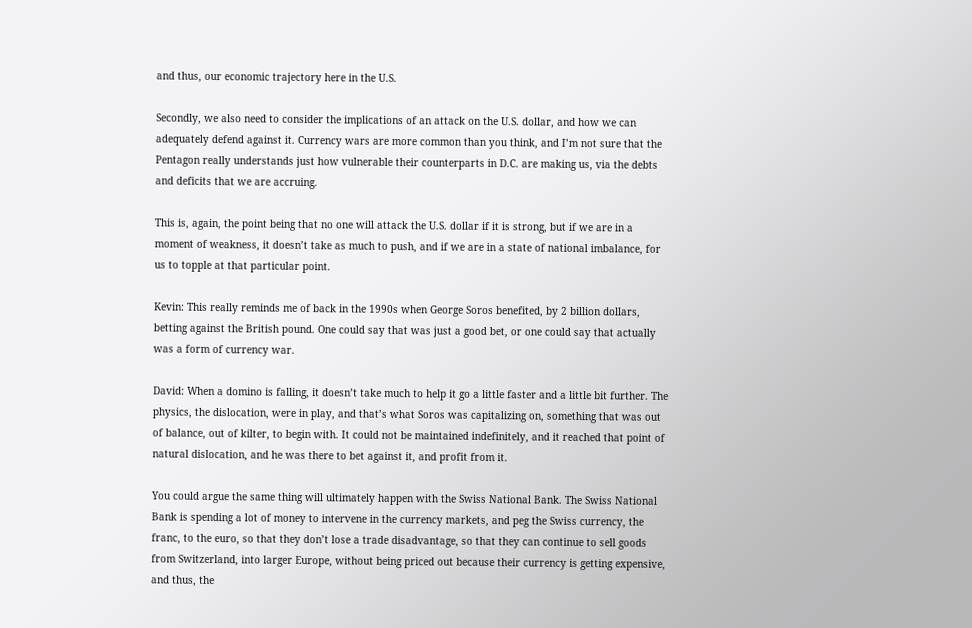and thus, our economic trajectory here in the U.S.

Secondly, we also need to consider the implications of an attack on the U.S. dollar, and how we can adequately defend against it. Currency wars are more common than you think, and I’m not sure that the Pentagon really understands just how vulnerable their counterparts in D.C. are making us, via the debts and deficits that we are accruing.

This is, again, the point being that no one will attack the U.S. dollar if it is strong, but if we are in a moment of weakness, it doesn’t take as much to push, and if we are in a state of national imbalance, for us to topple at that particular point.

Kevin: This really reminds me of back in the 1990s when George Soros benefited, by 2 billion dollars, betting against the British pound. One could say that was just a good bet, or one could say that actually was a form of currency war.

David: When a domino is falling, it doesn’t take much to help it go a little faster and a little bit further. The physics, the dislocation, were in play, and that’s what Soros was capitalizing on, something that was out of balance, out of kilter, to begin with. It could not be maintained indefinitely, and it reached that point of natural dislocation, and he was there to bet against it, and profit from it.

You could argue the same thing will ultimately happen with the Swiss National Bank. The Swiss National Bank is spending a lot of money to intervene in the currency markets, and peg the Swiss currency, the franc, to the euro, so that they don’t lose a trade disadvantage, so that they can continue to sell goods from Switzerland, into larger Europe, without being priced out because their currency is getting expensive, and thus, the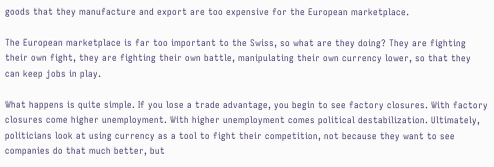goods that they manufacture and export are too expensive for the European marketplace.

The European marketplace is far too important to the Swiss, so what are they doing? They are fighting their own fight, they are fighting their own battle, manipulating their own currency lower, so that they can keep jobs in play.

What happens is quite simple. If you lose a trade advantage, you begin to see factory closures. With factory closures come higher unemployment. With higher unemployment comes political destabilization. Ultimately, politicians look at using currency as a tool to fight their competition, not because they want to see companies do that much better, but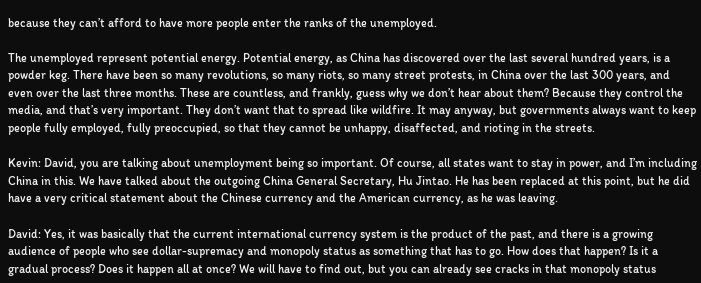because they can’t afford to have more people enter the ranks of the unemployed.

The unemployed represent potential energy. Potential energy, as China has discovered over the last several hundred years, is a powder keg. There have been so many revolutions, so many riots, so many street protests, in China over the last 300 years, and even over the last three months. These are countless, and frankly, guess why we don’t hear about them? Because they control the media, and that’s very important. They don’t want that to spread like wildfire. It may anyway, but governments always want to keep people fully employed, fully preoccupied, so that they cannot be unhappy, disaffected, and rioting in the streets.

Kevin: David, you are talking about unemployment being so important. Of course, all states want to stay in power, and I’m including China in this. We have talked about the outgoing China General Secretary, Hu Jintao. He has been replaced at this point, but he did have a very critical statement about the Chinese currency and the American currency, as he was leaving.

David: Yes, it was basically that the current international currency system is the product of the past, and there is a growing audience of people who see dollar-supremacy and monopoly status as something that has to go. How does that happen? Is it a gradual process? Does it happen all at once? We will have to find out, but you can already see cracks in that monopoly status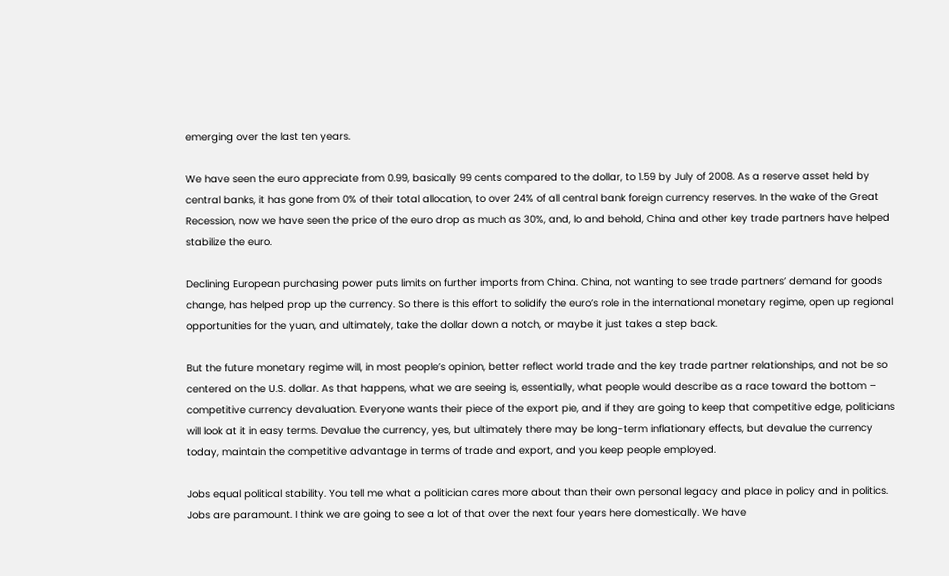emerging over the last ten years.

We have seen the euro appreciate from 0.99, basically 99 cents compared to the dollar, to 1.59 by July of 2008. As a reserve asset held by central banks, it has gone from 0% of their total allocation, to over 24% of all central bank foreign currency reserves. In the wake of the Great Recession, now we have seen the price of the euro drop as much as 30%, and, lo and behold, China and other key trade partners have helped stabilize the euro.

Declining European purchasing power puts limits on further imports from China. China, not wanting to see trade partners’ demand for goods change, has helped prop up the currency. So there is this effort to solidify the euro’s role in the international monetary regime, open up regional opportunities for the yuan, and ultimately, take the dollar down a notch, or maybe it just takes a step back.

But the future monetary regime will, in most people’s opinion, better reflect world trade and the key trade partner relationships, and not be so centered on the U.S. dollar. As that happens, what we are seeing is, essentially, what people would describe as a race toward the bottom – competitive currency devaluation. Everyone wants their piece of the export pie, and if they are going to keep that competitive edge, politicians will look at it in easy terms. Devalue the currency, yes, but ultimately there may be long-term inflationary effects, but devalue the currency today, maintain the competitive advantage in terms of trade and export, and you keep people employed.

Jobs equal political stability. You tell me what a politician cares more about than their own personal legacy and place in policy and in politics. Jobs are paramount. I think we are going to see a lot of that over the next four years here domestically. We have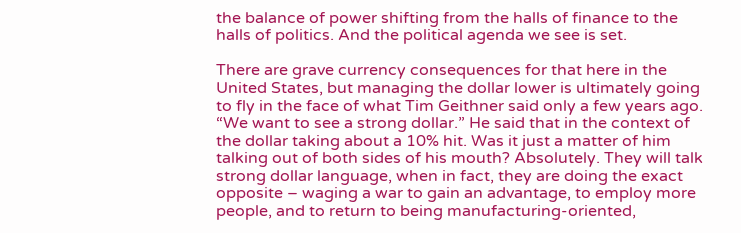the balance of power shifting from the halls of finance to the halls of politics. And the political agenda we see is set.

There are grave currency consequences for that here in the United States, but managing the dollar lower is ultimately going to fly in the face of what Tim Geithner said only a few years ago. “We want to see a strong dollar.” He said that in the context of the dollar taking about a 10% hit. Was it just a matter of him talking out of both sides of his mouth? Absolutely. They will talk strong dollar language, when in fact, they are doing the exact opposite – waging a war to gain an advantage, to employ more people, and to return to being manufacturing-oriented,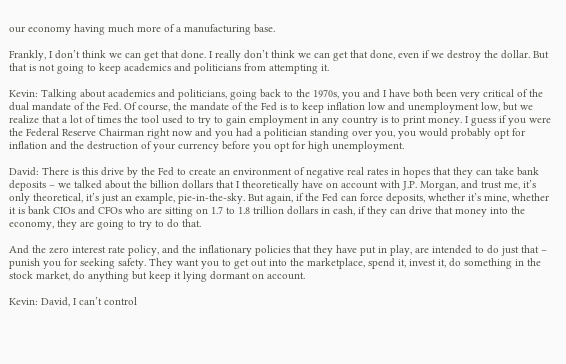our economy having much more of a manufacturing base.

Frankly, I don’t think we can get that done. I really don’t think we can get that done, even if we destroy the dollar. But that is not going to keep academics and politicians from attempting it.

Kevin: Talking about academics and politicians, going back to the 1970s, you and I have both been very critical of the dual mandate of the Fed. Of course, the mandate of the Fed is to keep inflation low and unemployment low, but we realize that a lot of times the tool used to try to gain employment in any country is to print money. I guess if you were the Federal Reserve Chairman right now and you had a politician standing over you, you would probably opt for inflation and the destruction of your currency before you opt for high unemployment.

David: There is this drive by the Fed to create an environment of negative real rates in hopes that they can take bank deposits – we talked about the billion dollars that I theoretically have on account with J.P. Morgan, and trust me, it’s only theoretical, it’s just an example, pie-in-the-sky. But again, if the Fed can force deposits, whether it’s mine, whether it is bank CIOs and CFOs who are sitting on 1.7 to 1.8 trillion dollars in cash, if they can drive that money into the economy, they are going to try to do that.

And the zero interest rate policy, and the inflationary policies that they have put in play, are intended to do just that – punish you for seeking safety. They want you to get out into the marketplace, spend it, invest it, do something in the stock market, do anything but keep it lying dormant on account.

Kevin: David, I can’t control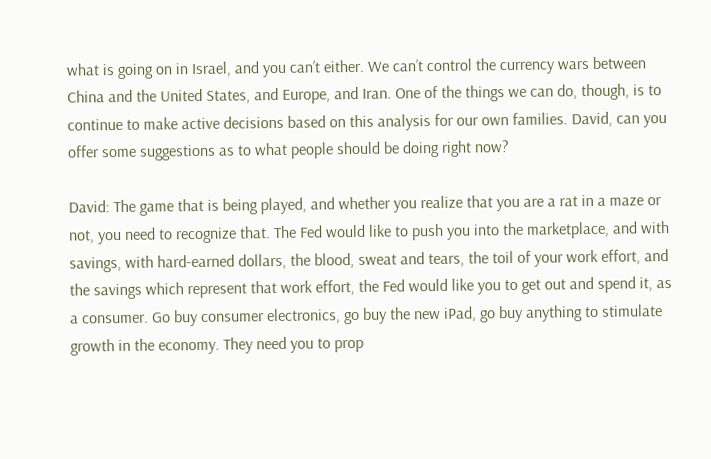what is going on in Israel, and you can’t either. We can’t control the currency wars between China and the United States, and Europe, and Iran. One of the things we can do, though, is to continue to make active decisions based on this analysis for our own families. David, can you offer some suggestions as to what people should be doing right now?

David: The game that is being played, and whether you realize that you are a rat in a maze or not, you need to recognize that. The Fed would like to push you into the marketplace, and with savings, with hard-earned dollars, the blood, sweat and tears, the toil of your work effort, and the savings which represent that work effort, the Fed would like you to get out and spend it, as a consumer. Go buy consumer electronics, go buy the new iPad, go buy anything to stimulate growth in the economy. They need you to prop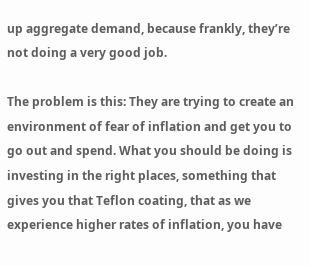up aggregate demand, because frankly, they’re not doing a very good job.

The problem is this: They are trying to create an environment of fear of inflation and get you to go out and spend. What you should be doing is investing in the right places, something that gives you that Teflon coating, that as we experience higher rates of inflation, you have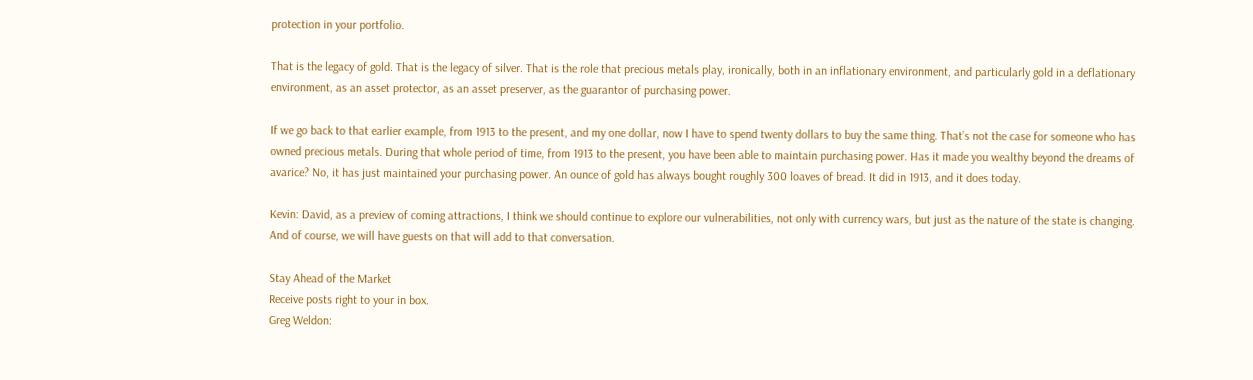protection in your portfolio.

That is the legacy of gold. That is the legacy of silver. That is the role that precious metals play, ironically, both in an inflationary environment, and particularly gold in a deflationary environment, as an asset protector, as an asset preserver, as the guarantor of purchasing power.

If we go back to that earlier example, from 1913 to the present, and my one dollar, now I have to spend twenty dollars to buy the same thing. That’s not the case for someone who has owned precious metals. During that whole period of time, from 1913 to the present, you have been able to maintain purchasing power. Has it made you wealthy beyond the dreams of avarice? No, it has just maintained your purchasing power. An ounce of gold has always bought roughly 300 loaves of bread. It did in 1913, and it does today.

Kevin: David, as a preview of coming attractions, I think we should continue to explore our vulnerabilities, not only with currency wars, but just as the nature of the state is changing. And of course, we will have guests on that will add to that conversation.

Stay Ahead of the Market
Receive posts right to your in box.
Greg Weldon: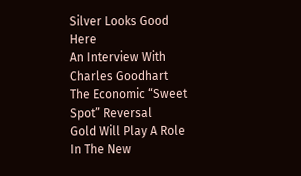Silver Looks Good Here
An Interview With Charles Goodhart
The Economic “Sweet Spot” Reversal
Gold Will Play A Role In The New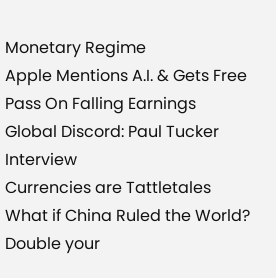Monetary Regime
Apple Mentions A.I. & Gets Free Pass On Falling Earnings
Global Discord: Paul Tucker Interview
Currencies are Tattletales
What if China Ruled the World?
Double your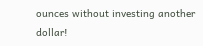ounces without investing another dollar!